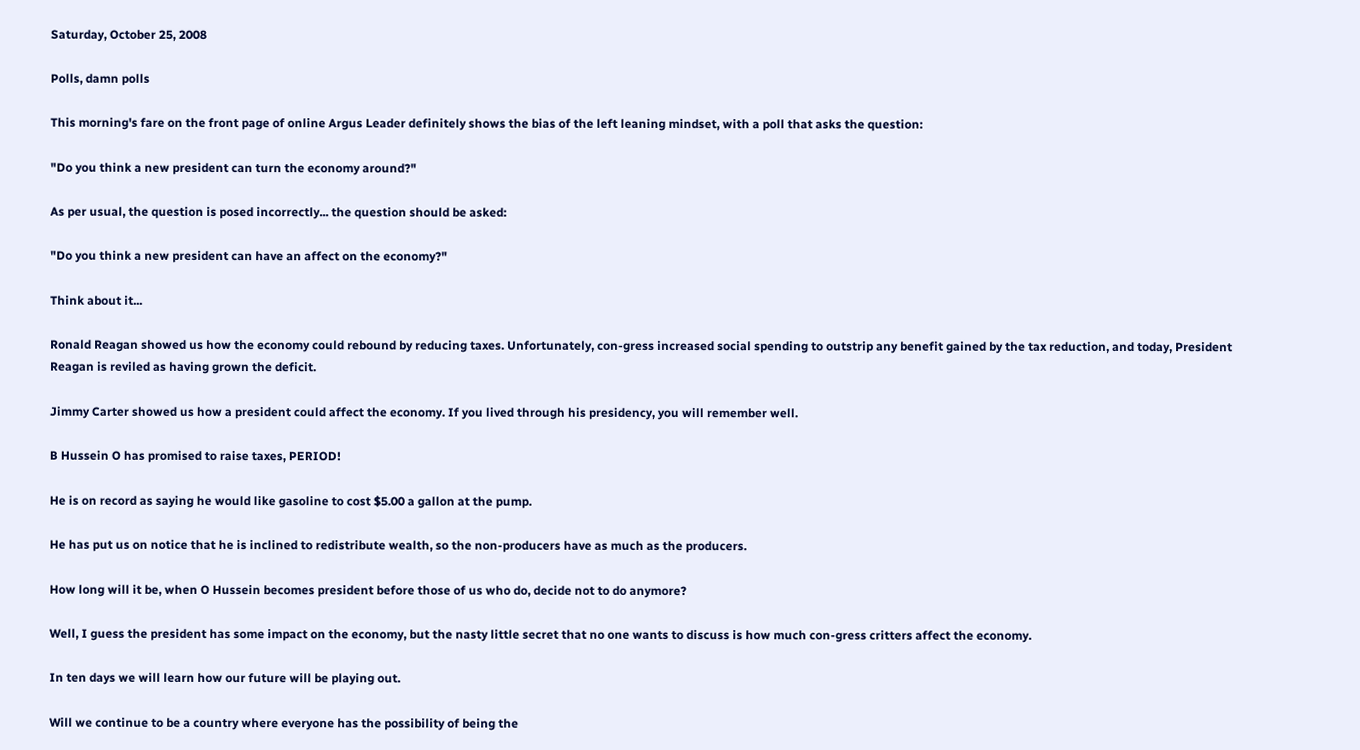Saturday, October 25, 2008

Polls, damn polls

This morning's fare on the front page of online Argus Leader definitely shows the bias of the left leaning mindset, with a poll that asks the question:

"Do you think a new president can turn the economy around?"

As per usual, the question is posed incorrectly... the question should be asked:

"Do you think a new president can have an affect on the economy?"

Think about it...

Ronald Reagan showed us how the economy could rebound by reducing taxes. Unfortunately, con-gress increased social spending to outstrip any benefit gained by the tax reduction, and today, President Reagan is reviled as having grown the deficit.

Jimmy Carter showed us how a president could affect the economy. If you lived through his presidency, you will remember well.

B Hussein O has promised to raise taxes, PERIOD!

He is on record as saying he would like gasoline to cost $5.00 a gallon at the pump.

He has put us on notice that he is inclined to redistribute wealth, so the non-producers have as much as the producers.

How long will it be, when O Hussein becomes president before those of us who do, decide not to do anymore?

Well, I guess the president has some impact on the economy, but the nasty little secret that no one wants to discuss is how much con-gress critters affect the economy.

In ten days we will learn how our future will be playing out.

Will we continue to be a country where everyone has the possibility of being the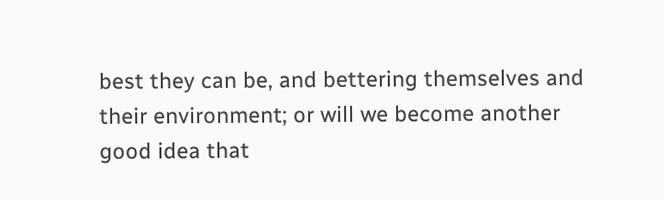best they can be, and bettering themselves and their environment; or will we become another good idea that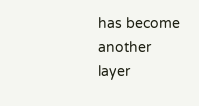has become another layer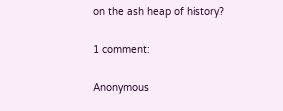on the ash heap of history?

1 comment:

Anonymous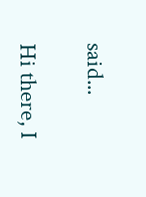said...

Hi there, I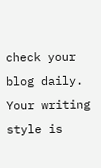check your blog daily. Your writing style is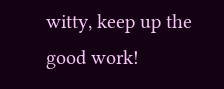witty, keep up the good work!